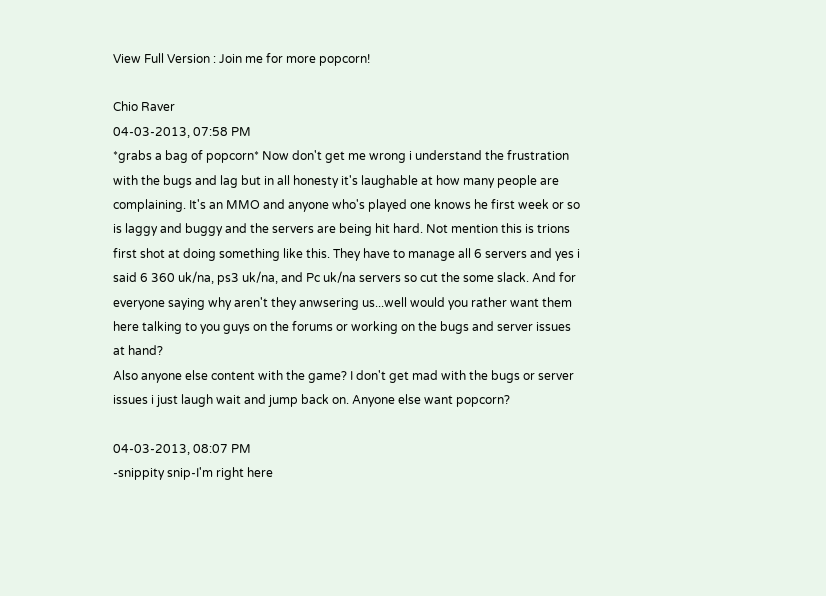View Full Version : Join me for more popcorn!

Chio Raver
04-03-2013, 07:58 PM
*grabs a bag of popcorn* Now don't get me wrong i understand the frustration with the bugs and lag but in all honesty it's laughable at how many people are complaining. It's an MMO and anyone who's played one knows he first week or so is laggy and buggy and the servers are being hit hard. Not mention this is trions first shot at doing something like this. They have to manage all 6 servers and yes i said 6 360 uk/na, ps3 uk/na, and Pc uk/na servers so cut the some slack. And for everyone saying why aren't they anwsering us...well would you rather want them here talking to you guys on the forums or working on the bugs and server issues at hand?
Also anyone else content with the game? I don't get mad with the bugs or server issues i just laugh wait and jump back on. Anyone else want popcorn?

04-03-2013, 08:07 PM
-snippity snip-I'm right here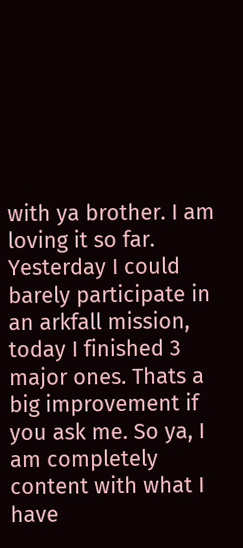with ya brother. I am loving it so far. Yesterday I could barely participate in an arkfall mission, today I finished 3 major ones. Thats a big improvement if you ask me. So ya, I am completely content with what I have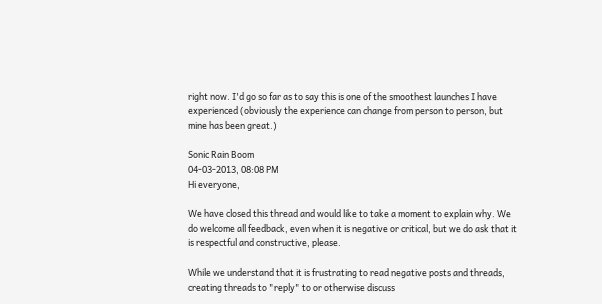right now. I'd go so far as to say this is one of the smoothest launches I have experienced (obviously the experience can change from person to person, but mine has been great.)

Sonic Rain Boom
04-03-2013, 08:08 PM
Hi everyone,

We have closed this thread and would like to take a moment to explain why. We do welcome all feedback, even when it is negative or critical, but we do ask that it is respectful and constructive, please.

While we understand that it is frustrating to read negative posts and threads, creating threads to "reply" to or otherwise discuss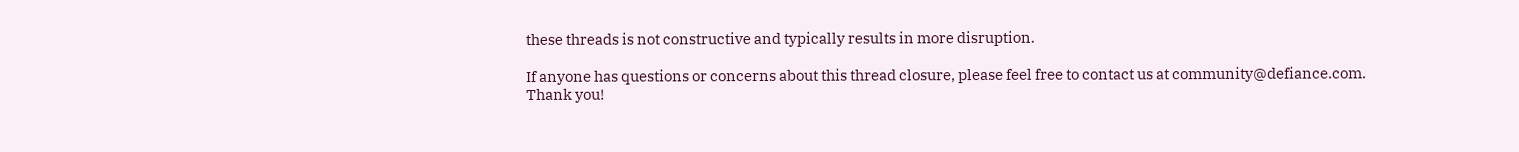these threads is not constructive and typically results in more disruption.

If anyone has questions or concerns about this thread closure, please feel free to contact us at community@defiance.com.
Thank you!